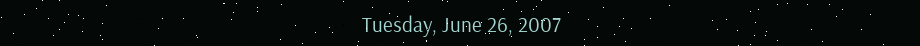Tuesday, June 26, 2007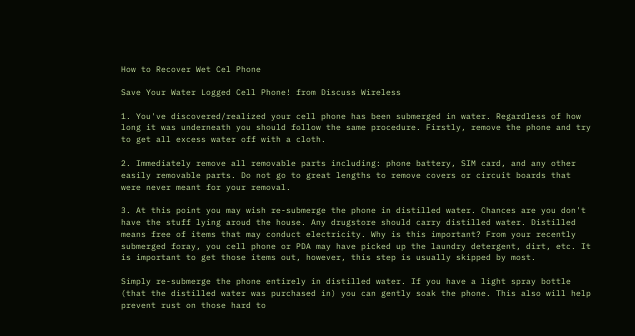How to Recover Wet Cel Phone

Save Your Water Logged Cell Phone! from Discuss Wireless

1. You've discovered/realized your cell phone has been submerged in water. Regardless of how long it was underneath you should follow the same procedure. Firstly, remove the phone and try to get all excess water off with a cloth.

2. Immediately remove all removable parts including: phone battery, SIM card, and any other easily removable parts. Do not go to great lengths to remove covers or circuit boards that were never meant for your removal.

3. At this point you may wish re-submerge the phone in distilled water. Chances are you don't have the stuff lying aroud the house. Any drugstore should carry distilled water. Distilled means free of items that may conduct electricity. Why is this important? From your recently submerged foray, you cell phone or PDA may have picked up the laundry detergent, dirt, etc. It is important to get those items out, however, this step is usually skipped by most.

Simply re-submerge the phone entirely in distilled water. If you have a light spray bottle (that the distilled water was purchased in) you can gently soak the phone. This also will help prevent rust on those hard to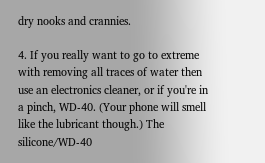dry nooks and crannies.

4. If you really want to go to extreme with removing all traces of water then use an electronics cleaner, or if you're in a pinch, WD-40. (Your phone will smell like the lubricant though.) The silicone/WD-40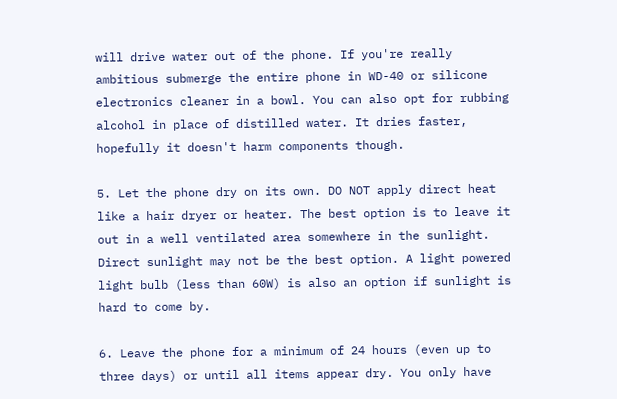will drive water out of the phone. If you're really ambitious submerge the entire phone in WD-40 or silicone electronics cleaner in a bowl. You can also opt for rubbing alcohol in place of distilled water. It dries faster, hopefully it doesn't harm components though.

5. Let the phone dry on its own. DO NOT apply direct heat like a hair dryer or heater. The best option is to leave it out in a well ventilated area somewhere in the sunlight. Direct sunlight may not be the best option. A light powered light bulb (less than 60W) is also an option if sunlight is hard to come by.

6. Leave the phone for a minimum of 24 hours (even up to three days) or until all items appear dry. You only have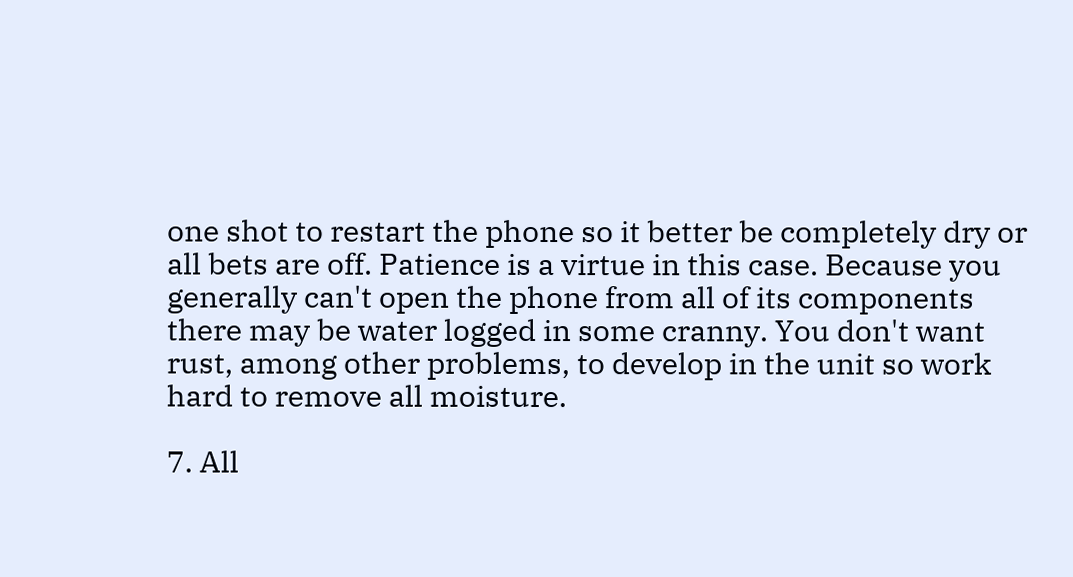one shot to restart the phone so it better be completely dry or all bets are off. Patience is a virtue in this case. Because you generally can't open the phone from all of its components there may be water logged in some cranny. You don't want rust, among other problems, to develop in the unit so work hard to remove all moisture.

7. All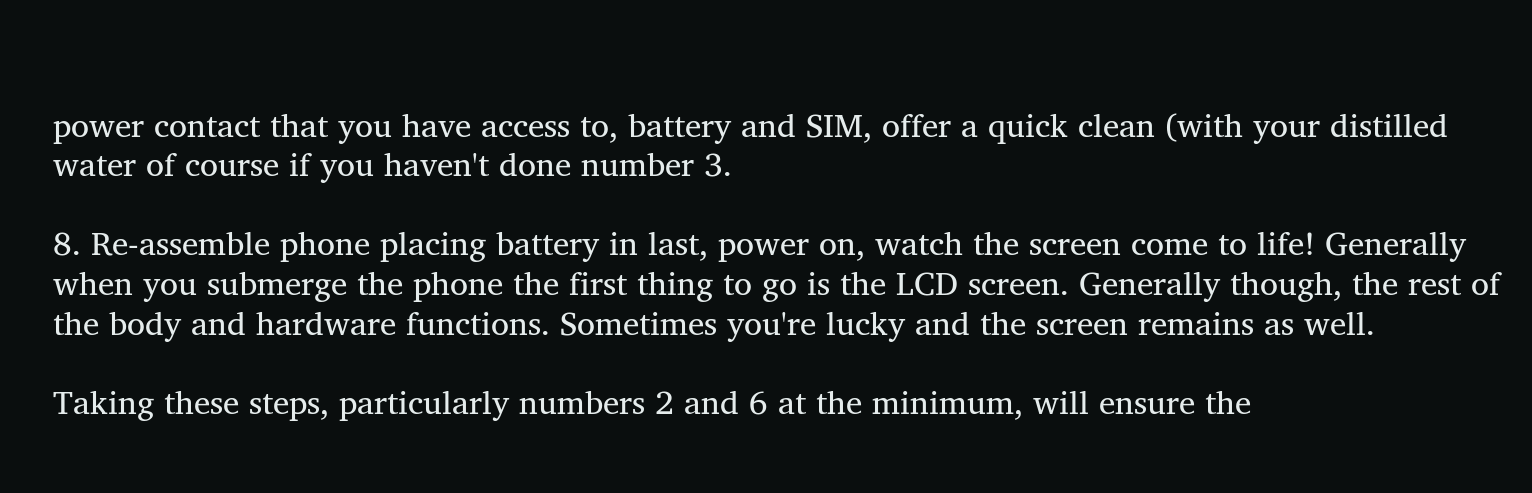power contact that you have access to, battery and SIM, offer a quick clean (with your distilled water of course if you haven't done number 3.

8. Re-assemble phone placing battery in last, power on, watch the screen come to life! Generally when you submerge the phone the first thing to go is the LCD screen. Generally though, the rest of the body and hardware functions. Sometimes you're lucky and the screen remains as well.

Taking these steps, particularly numbers 2 and 6 at the minimum, will ensure the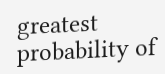greatest probability of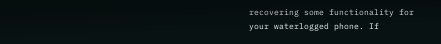recovering some functionality for your waterlogged phone. If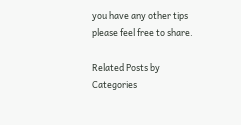you have any other tips please feel free to share.

Related Posts by Categories